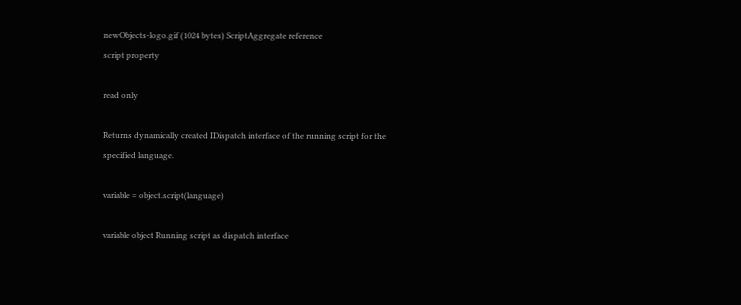newObjects-logo.gif (1024 bytes) ScriptAggregate reference
script property

read only

Returns dynamically created IDispatch interface of the running script for the specified language.

variable = object.script(language)

variable object Running script as dispatch interface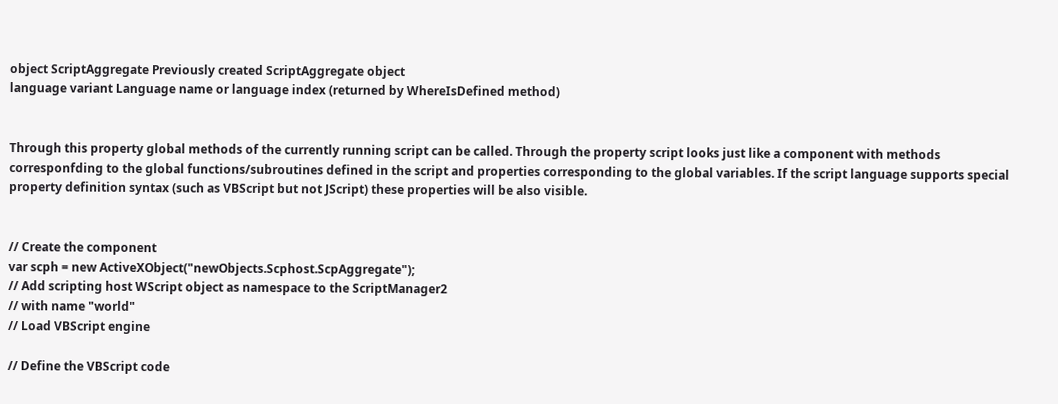object ScriptAggregate Previously created ScriptAggregate object
language variant Language name or language index (returned by WhereIsDefined method)


Through this property global methods of the currently running script can be called. Through the property script looks just like a component with methods corresponfding to the global functions/subroutines defined in the script and properties corresponding to the global variables. If the script language supports special property definition syntax (such as VBScript but not JScript) these properties will be also visible.


// Create the component
var scph = new ActiveXObject("newObjects.Scphost.ScpAggregate");
// Add scripting host WScript object as namespace to the ScriptManager2
// with name "world"
// Load VBScript engine

// Define the VBScript code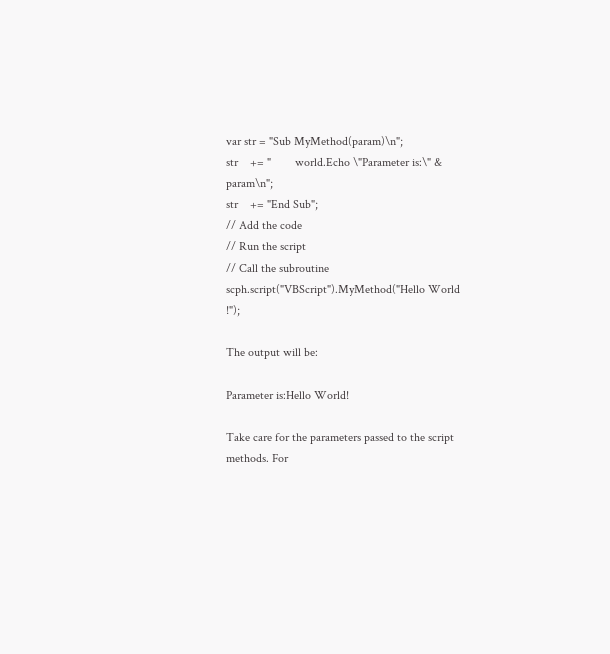var str = "Sub MyMethod(param)\n";
str    += "        world.Echo \"Parameter is:\" & param\n";
str    += "End Sub";
// Add the code
// Run the script
// Call the subroutine
scph.script("VBScript").MyMethod("Hello World !");

The output will be:

Parameter is:Hello World!

Take care for the parameters passed to the script methods. For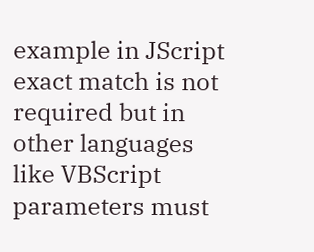example in JScript exact match is not required but in other languages like VBScript parameters must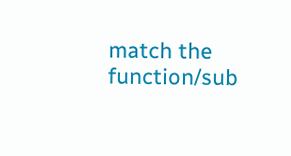match the function/sub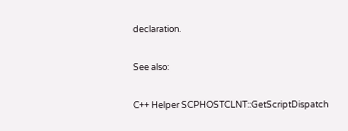declaration.

See also:

C++ Helper SCPHOSTCLNT::GetScriptDispatch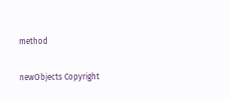method

newObjects Copyright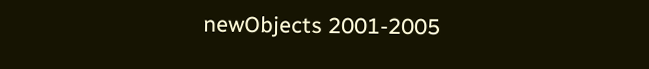newObjects 2001-2005